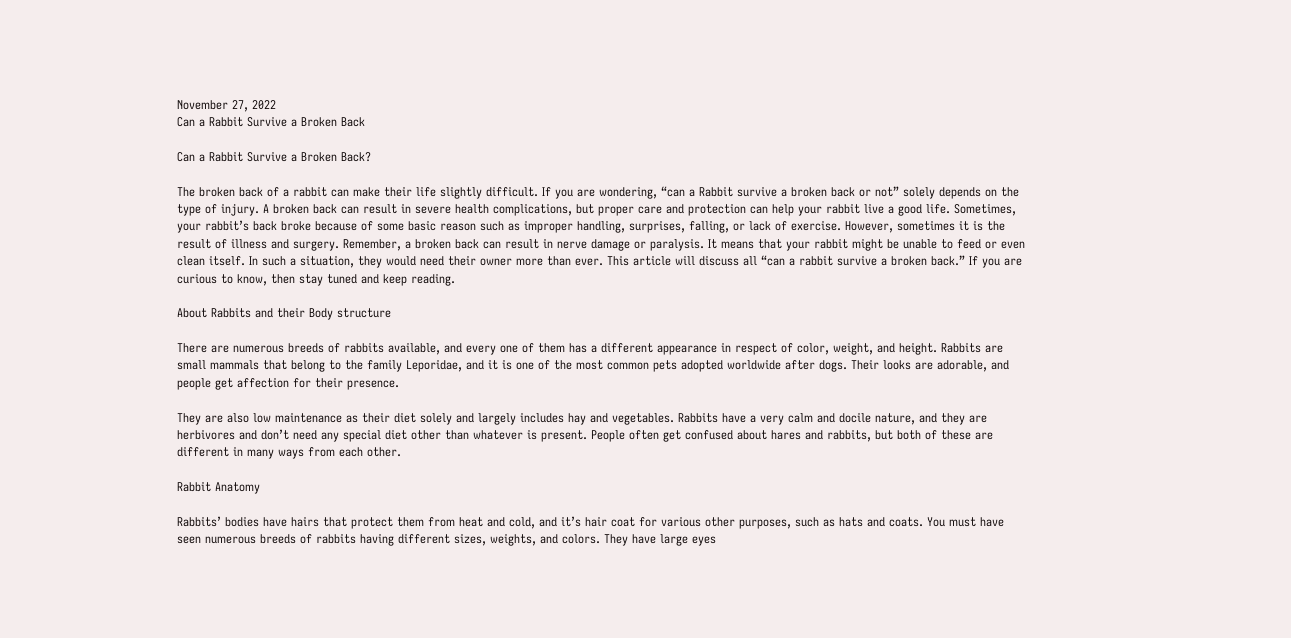November 27, 2022
Can a Rabbit Survive a Broken Back

Can a Rabbit Survive a Broken Back?

The broken back of a rabbit can make their life slightly difficult. If you are wondering, “can a Rabbit survive a broken back or not” solely depends on the type of injury. A broken back can result in severe health complications, but proper care and protection can help your rabbit live a good life. Sometimes, your rabbit’s back broke because of some basic reason such as improper handling, surprises, falling, or lack of exercise. However, sometimes it is the result of illness and surgery. Remember, a broken back can result in nerve damage or paralysis. It means that your rabbit might be unable to feed or even clean itself. In such a situation, they would need their owner more than ever. This article will discuss all “can a rabbit survive a broken back.” If you are curious to know, then stay tuned and keep reading.

About Rabbits and their Body structure

There are numerous breeds of rabbits available, and every one of them has a different appearance in respect of color, weight, and height. Rabbits are small mammals that belong to the family Leporidae, and it is one of the most common pets adopted worldwide after dogs. Their looks are adorable, and people get affection for their presence.

They are also low maintenance as their diet solely and largely includes hay and vegetables. Rabbits have a very calm and docile nature, and they are herbivores and don’t need any special diet other than whatever is present. People often get confused about hares and rabbits, but both of these are different in many ways from each other.

Rabbit Anatomy

Rabbits’ bodies have hairs that protect them from heat and cold, and it’s hair coat for various other purposes, such as hats and coats. You must have seen numerous breeds of rabbits having different sizes, weights, and colors. They have large eyes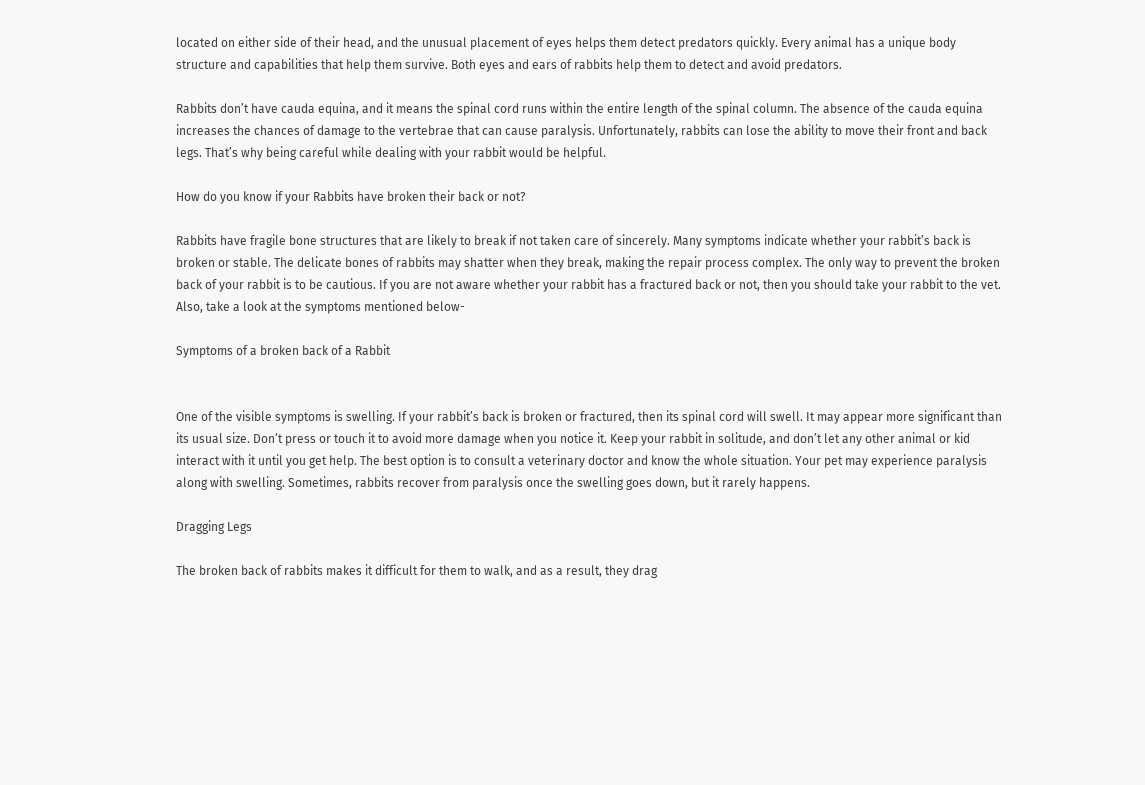located on either side of their head, and the unusual placement of eyes helps them detect predators quickly. Every animal has a unique body structure and capabilities that help them survive. Both eyes and ears of rabbits help them to detect and avoid predators.

Rabbits don’t have cauda equina, and it means the spinal cord runs within the entire length of the spinal column. The absence of the cauda equina increases the chances of damage to the vertebrae that can cause paralysis. Unfortunately, rabbits can lose the ability to move their front and back legs. That’s why being careful while dealing with your rabbit would be helpful.

How do you know if your Rabbits have broken their back or not?

Rabbits have fragile bone structures that are likely to break if not taken care of sincerely. Many symptoms indicate whether your rabbit’s back is broken or stable. The delicate bones of rabbits may shatter when they break, making the repair process complex. The only way to prevent the broken back of your rabbit is to be cautious. If you are not aware whether your rabbit has a fractured back or not, then you should take your rabbit to the vet. Also, take a look at the symptoms mentioned below-

Symptoms of a broken back of a Rabbit


One of the visible symptoms is swelling. If your rabbit’s back is broken or fractured, then its spinal cord will swell. It may appear more significant than its usual size. Don’t press or touch it to avoid more damage when you notice it. Keep your rabbit in solitude, and don’t let any other animal or kid interact with it until you get help. The best option is to consult a veterinary doctor and know the whole situation. Your pet may experience paralysis along with swelling. Sometimes, rabbits recover from paralysis once the swelling goes down, but it rarely happens.

Dragging Legs

The broken back of rabbits makes it difficult for them to walk, and as a result, they drag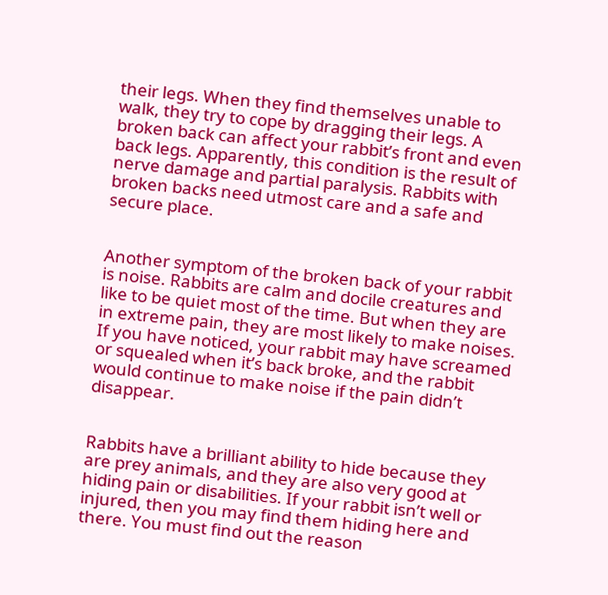their legs. When they find themselves unable to walk, they try to cope by dragging their legs. A broken back can affect your rabbit’s front and even back legs. Apparently, this condition is the result of nerve damage and partial paralysis. Rabbits with broken backs need utmost care and a safe and secure place.


Another symptom of the broken back of your rabbit is noise. Rabbits are calm and docile creatures and like to be quiet most of the time. But when they are in extreme pain, they are most likely to make noises. If you have noticed, your rabbit may have screamed or squealed when it’s back broke, and the rabbit would continue to make noise if the pain didn’t disappear.


Rabbits have a brilliant ability to hide because they are prey animals, and they are also very good at hiding pain or disabilities. If your rabbit isn’t well or injured, then you may find them hiding here and there. You must find out the reason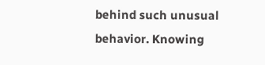behind such unusual behavior. Knowing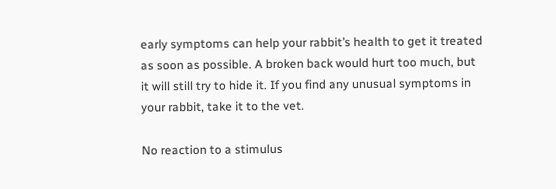early symptoms can help your rabbit’s health to get it treated as soon as possible. A broken back would hurt too much, but it will still try to hide it. If you find any unusual symptoms in your rabbit, take it to the vet.

No reaction to a stimulus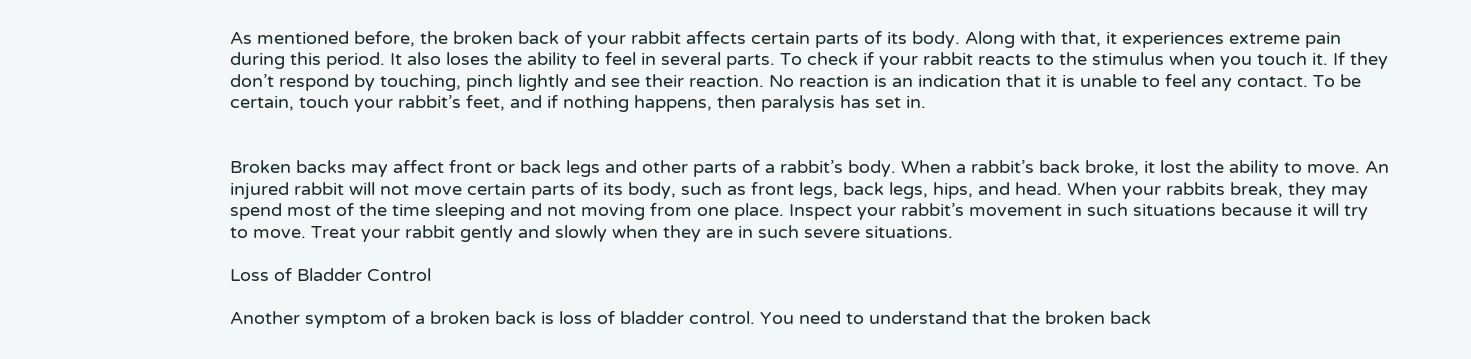As mentioned before, the broken back of your rabbit affects certain parts of its body. Along with that, it experiences extreme pain during this period. It also loses the ability to feel in several parts. To check if your rabbit reacts to the stimulus when you touch it. If they don’t respond by touching, pinch lightly and see their reaction. No reaction is an indication that it is unable to feel any contact. To be certain, touch your rabbit’s feet, and if nothing happens, then paralysis has set in.


Broken backs may affect front or back legs and other parts of a rabbit’s body. When a rabbit’s back broke, it lost the ability to move. An injured rabbit will not move certain parts of its body, such as front legs, back legs, hips, and head. When your rabbits break, they may spend most of the time sleeping and not moving from one place. Inspect your rabbit’s movement in such situations because it will try to move. Treat your rabbit gently and slowly when they are in such severe situations.

Loss of Bladder Control

Another symptom of a broken back is loss of bladder control. You need to understand that the broken back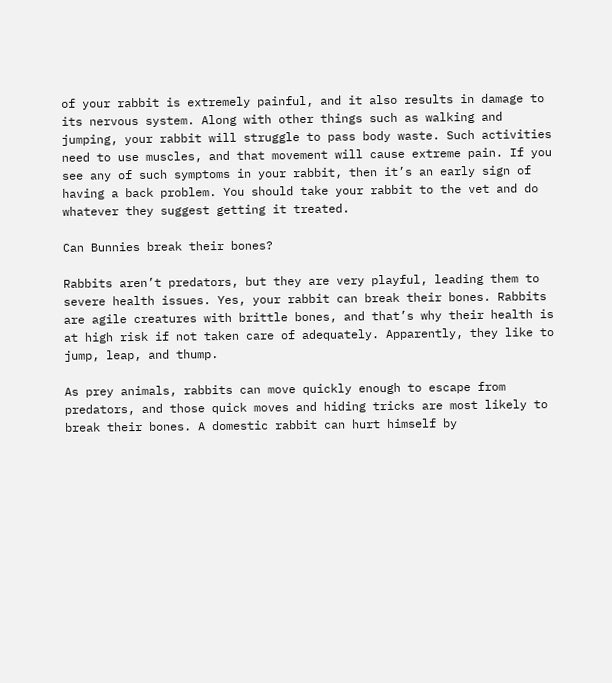of your rabbit is extremely painful, and it also results in damage to its nervous system. Along with other things such as walking and jumping, your rabbit will struggle to pass body waste. Such activities need to use muscles, and that movement will cause extreme pain. If you see any of such symptoms in your rabbit, then it’s an early sign of having a back problem. You should take your rabbit to the vet and do whatever they suggest getting it treated.

Can Bunnies break their bones?

Rabbits aren’t predators, but they are very playful, leading them to severe health issues. Yes, your rabbit can break their bones. Rabbits are agile creatures with brittle bones, and that’s why their health is at high risk if not taken care of adequately. Apparently, they like to jump, leap, and thump.

As prey animals, rabbits can move quickly enough to escape from predators, and those quick moves and hiding tricks are most likely to break their bones. A domestic rabbit can hurt himself by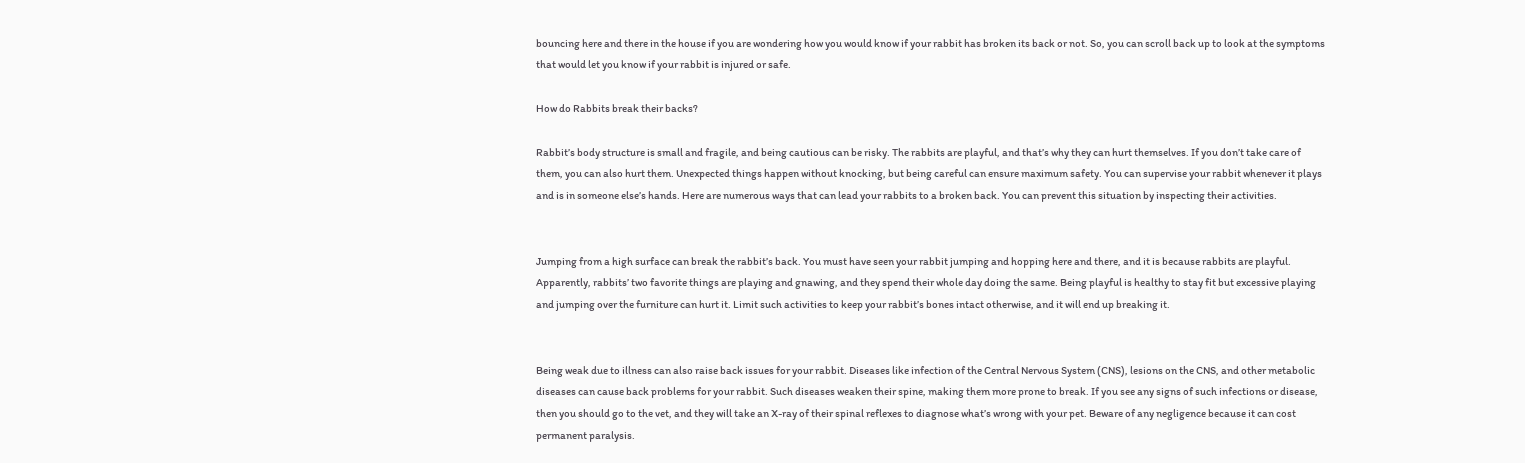bouncing here and there in the house if you are wondering how you would know if your rabbit has broken its back or not. So, you can scroll back up to look at the symptoms that would let you know if your rabbit is injured or safe.

How do Rabbits break their backs?

Rabbit’s body structure is small and fragile, and being cautious can be risky. The rabbits are playful, and that’s why they can hurt themselves. If you don’t take care of them, you can also hurt them. Unexpected things happen without knocking, but being careful can ensure maximum safety. You can supervise your rabbit whenever it plays and is in someone else’s hands. Here are numerous ways that can lead your rabbits to a broken back. You can prevent this situation by inspecting their activities.


Jumping from a high surface can break the rabbit’s back. You must have seen your rabbit jumping and hopping here and there, and it is because rabbits are playful. Apparently, rabbits’ two favorite things are playing and gnawing, and they spend their whole day doing the same. Being playful is healthy to stay fit but excessive playing and jumping over the furniture can hurt it. Limit such activities to keep your rabbit’s bones intact otherwise, and it will end up breaking it.


Being weak due to illness can also raise back issues for your rabbit. Diseases like infection of the Central Nervous System (CNS), lesions on the CNS, and other metabolic diseases can cause back problems for your rabbit. Such diseases weaken their spine, making them more prone to break. If you see any signs of such infections or disease, then you should go to the vet, and they will take an X-ray of their spinal reflexes to diagnose what’s wrong with your pet. Beware of any negligence because it can cost permanent paralysis.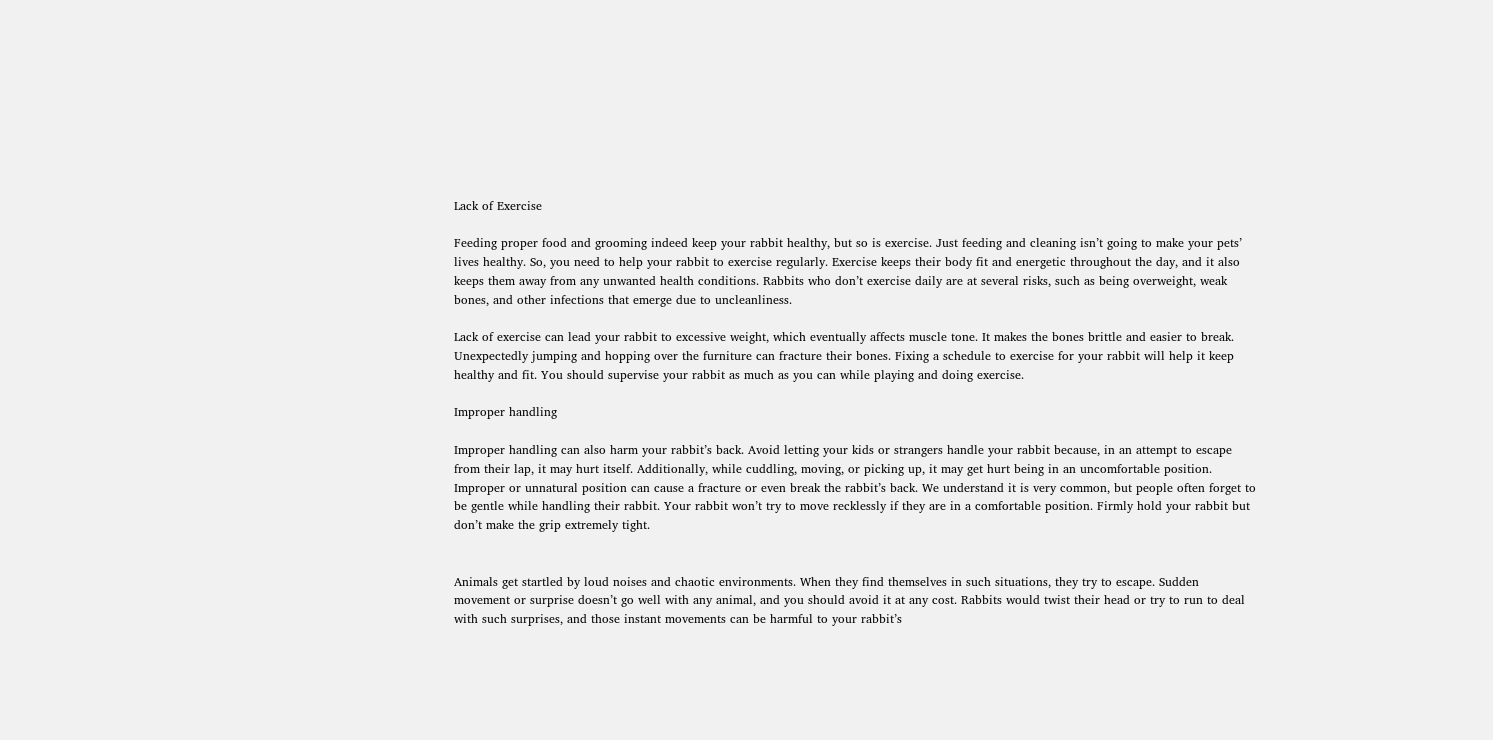Lack of Exercise

Feeding proper food and grooming indeed keep your rabbit healthy, but so is exercise. Just feeding and cleaning isn’t going to make your pets’ lives healthy. So, you need to help your rabbit to exercise regularly. Exercise keeps their body fit and energetic throughout the day, and it also keeps them away from any unwanted health conditions. Rabbits who don’t exercise daily are at several risks, such as being overweight, weak bones, and other infections that emerge due to uncleanliness.

Lack of exercise can lead your rabbit to excessive weight, which eventually affects muscle tone. It makes the bones brittle and easier to break. Unexpectedly jumping and hopping over the furniture can fracture their bones. Fixing a schedule to exercise for your rabbit will help it keep healthy and fit. You should supervise your rabbit as much as you can while playing and doing exercise.

Improper handling

Improper handling can also harm your rabbit’s back. Avoid letting your kids or strangers handle your rabbit because, in an attempt to escape from their lap, it may hurt itself. Additionally, while cuddling, moving, or picking up, it may get hurt being in an uncomfortable position. Improper or unnatural position can cause a fracture or even break the rabbit’s back. We understand it is very common, but people often forget to be gentle while handling their rabbit. Your rabbit won’t try to move recklessly if they are in a comfortable position. Firmly hold your rabbit but don’t make the grip extremely tight.


Animals get startled by loud noises and chaotic environments. When they find themselves in such situations, they try to escape. Sudden movement or surprise doesn’t go well with any animal, and you should avoid it at any cost. Rabbits would twist their head or try to run to deal with such surprises, and those instant movements can be harmful to your rabbit’s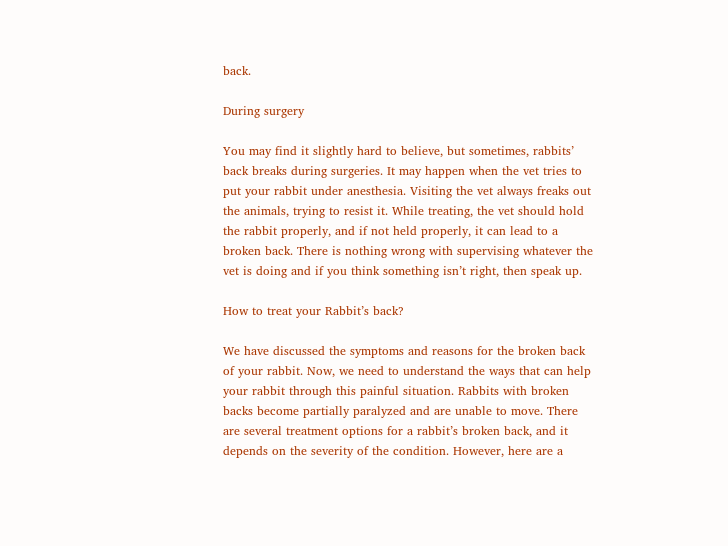back.

During surgery

You may find it slightly hard to believe, but sometimes, rabbits’ back breaks during surgeries. It may happen when the vet tries to put your rabbit under anesthesia. Visiting the vet always freaks out the animals, trying to resist it. While treating, the vet should hold the rabbit properly, and if not held properly, it can lead to a broken back. There is nothing wrong with supervising whatever the vet is doing and if you think something isn’t right, then speak up.

How to treat your Rabbit’s back?

We have discussed the symptoms and reasons for the broken back of your rabbit. Now, we need to understand the ways that can help your rabbit through this painful situation. Rabbits with broken backs become partially paralyzed and are unable to move. There are several treatment options for a rabbit’s broken back, and it depends on the severity of the condition. However, here are a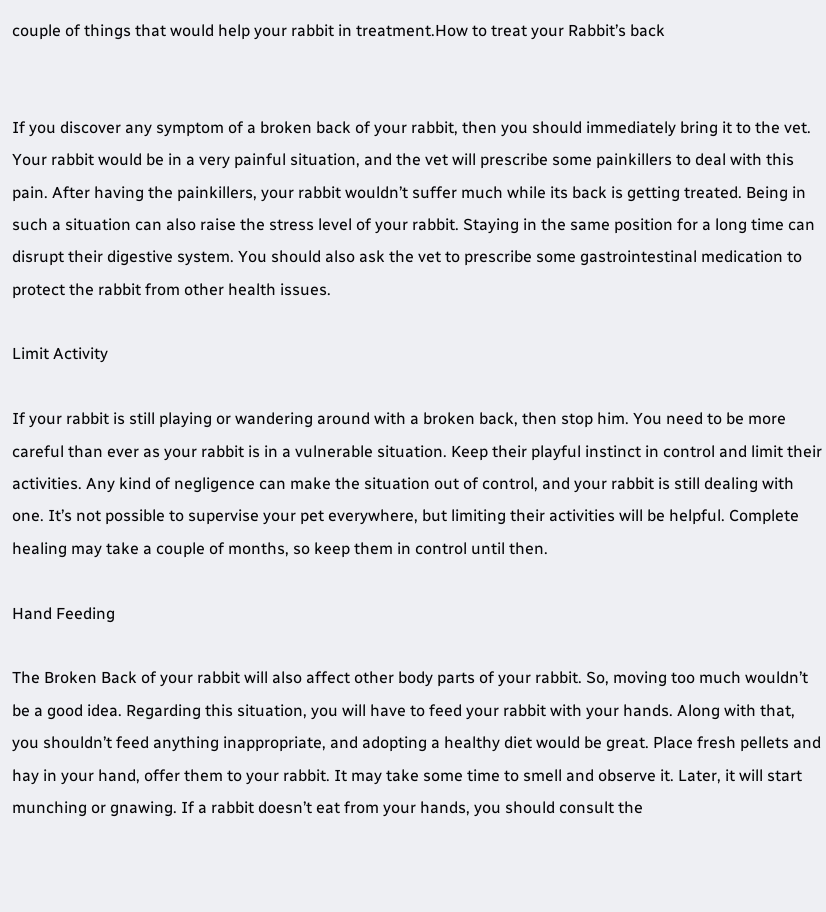couple of things that would help your rabbit in treatment.How to treat your Rabbit’s back


If you discover any symptom of a broken back of your rabbit, then you should immediately bring it to the vet. Your rabbit would be in a very painful situation, and the vet will prescribe some painkillers to deal with this pain. After having the painkillers, your rabbit wouldn’t suffer much while its back is getting treated. Being in such a situation can also raise the stress level of your rabbit. Staying in the same position for a long time can disrupt their digestive system. You should also ask the vet to prescribe some gastrointestinal medication to protect the rabbit from other health issues.

Limit Activity

If your rabbit is still playing or wandering around with a broken back, then stop him. You need to be more careful than ever as your rabbit is in a vulnerable situation. Keep their playful instinct in control and limit their activities. Any kind of negligence can make the situation out of control, and your rabbit is still dealing with one. It’s not possible to supervise your pet everywhere, but limiting their activities will be helpful. Complete healing may take a couple of months, so keep them in control until then.

Hand Feeding

The Broken Back of your rabbit will also affect other body parts of your rabbit. So, moving too much wouldn’t be a good idea. Regarding this situation, you will have to feed your rabbit with your hands. Along with that, you shouldn’t feed anything inappropriate, and adopting a healthy diet would be great. Place fresh pellets and hay in your hand, offer them to your rabbit. It may take some time to smell and observe it. Later, it will start munching or gnawing. If a rabbit doesn’t eat from your hands, you should consult the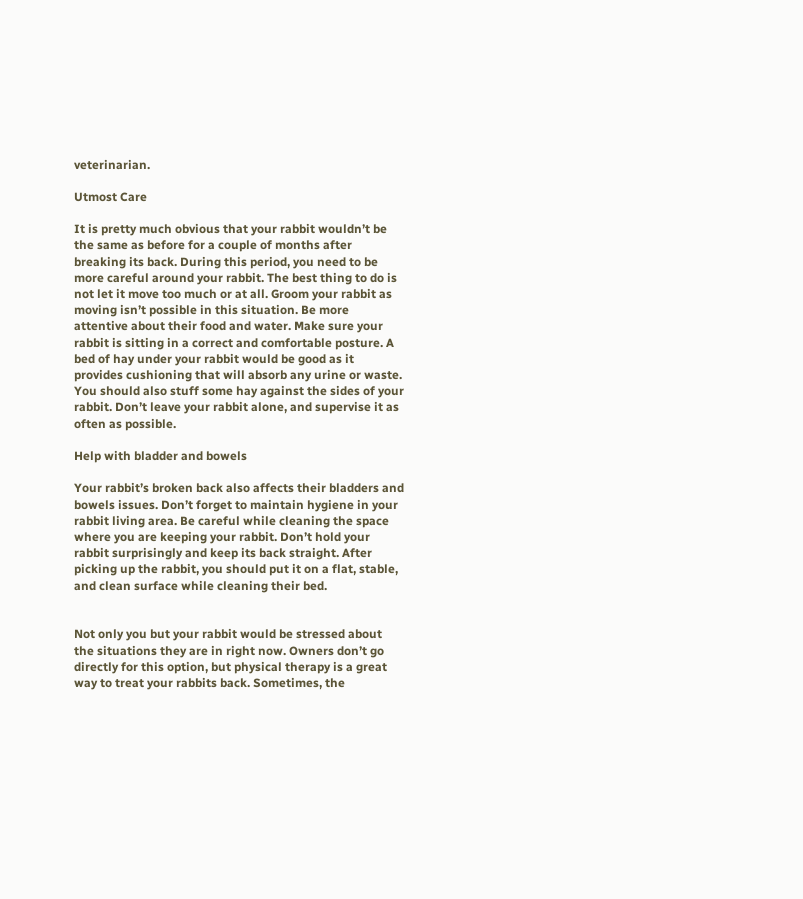veterinarian.

Utmost Care

It is pretty much obvious that your rabbit wouldn’t be the same as before for a couple of months after breaking its back. During this period, you need to be more careful around your rabbit. The best thing to do is not let it move too much or at all. Groom your rabbit as moving isn’t possible in this situation. Be more attentive about their food and water. Make sure your rabbit is sitting in a correct and comfortable posture. A bed of hay under your rabbit would be good as it provides cushioning that will absorb any urine or waste. You should also stuff some hay against the sides of your rabbit. Don’t leave your rabbit alone, and supervise it as often as possible.

Help with bladder and bowels

Your rabbit’s broken back also affects their bladders and bowels issues. Don’t forget to maintain hygiene in your rabbit living area. Be careful while cleaning the space where you are keeping your rabbit. Don’t hold your rabbit surprisingly and keep its back straight. After picking up the rabbit, you should put it on a flat, stable, and clean surface while cleaning their bed.


Not only you but your rabbit would be stressed about the situations they are in right now. Owners don’t go directly for this option, but physical therapy is a great way to treat your rabbits back. Sometimes, the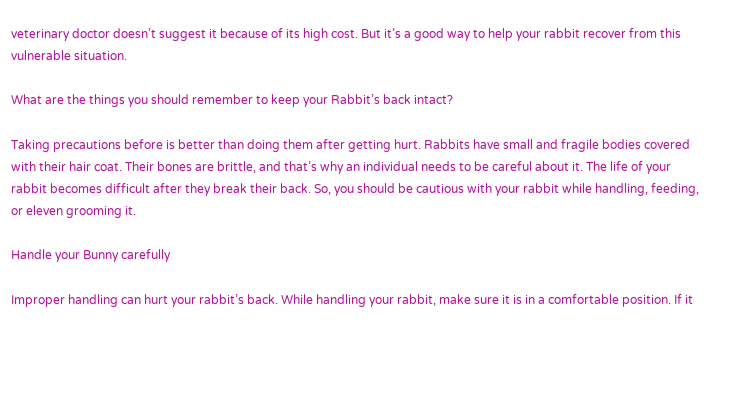veterinary doctor doesn’t suggest it because of its high cost. But it’s a good way to help your rabbit recover from this vulnerable situation.

What are the things you should remember to keep your Rabbit’s back intact?

Taking precautions before is better than doing them after getting hurt. Rabbits have small and fragile bodies covered with their hair coat. Their bones are brittle, and that’s why an individual needs to be careful about it. The life of your rabbit becomes difficult after they break their back. So, you should be cautious with your rabbit while handling, feeding, or eleven grooming it.

Handle your Bunny carefully

Improper handling can hurt your rabbit’s back. While handling your rabbit, make sure it is in a comfortable position. If it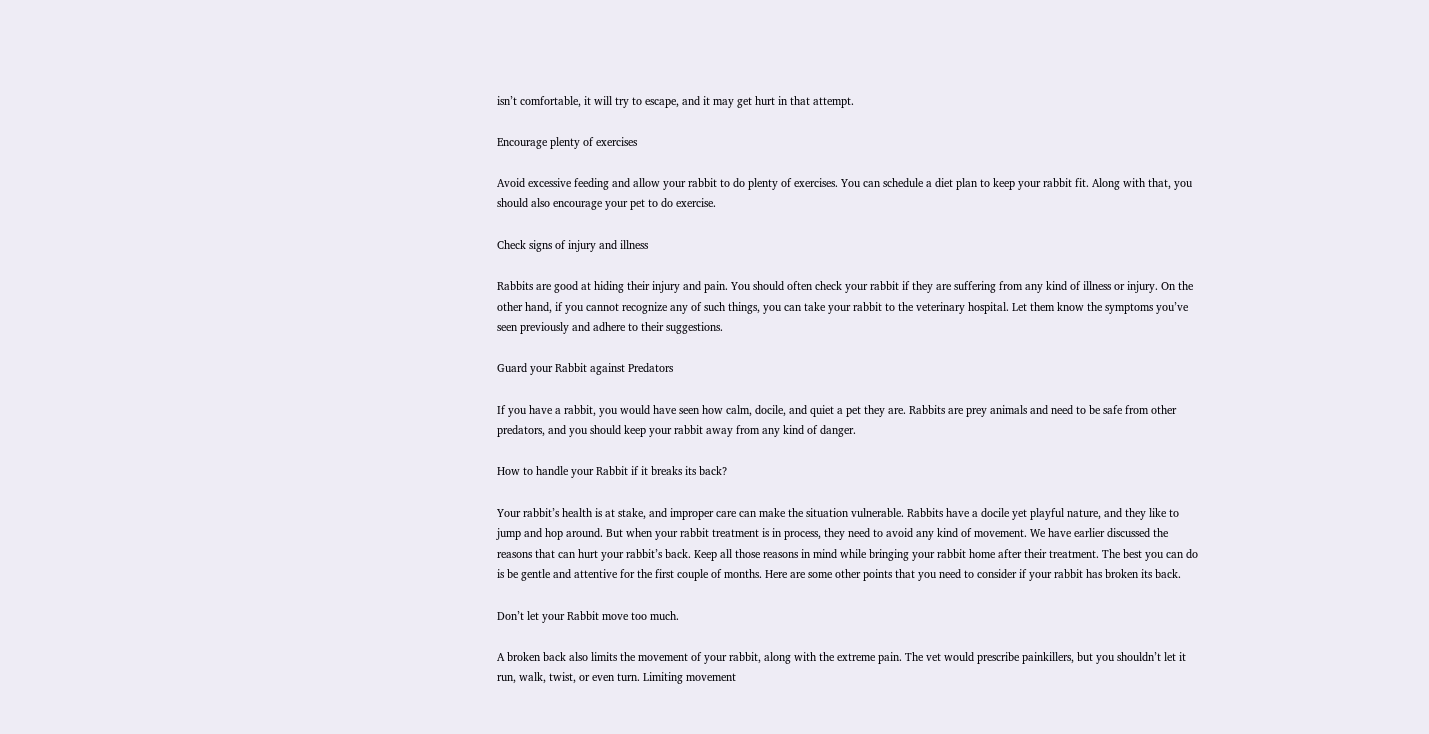isn’t comfortable, it will try to escape, and it may get hurt in that attempt.

Encourage plenty of exercises

Avoid excessive feeding and allow your rabbit to do plenty of exercises. You can schedule a diet plan to keep your rabbit fit. Along with that, you should also encourage your pet to do exercise.

Check signs of injury and illness

Rabbits are good at hiding their injury and pain. You should often check your rabbit if they are suffering from any kind of illness or injury. On the other hand, if you cannot recognize any of such things, you can take your rabbit to the veterinary hospital. Let them know the symptoms you’ve seen previously and adhere to their suggestions.

Guard your Rabbit against Predators

If you have a rabbit, you would have seen how calm, docile, and quiet a pet they are. Rabbits are prey animals and need to be safe from other predators, and you should keep your rabbit away from any kind of danger.

How to handle your Rabbit if it breaks its back?

Your rabbit’s health is at stake, and improper care can make the situation vulnerable. Rabbits have a docile yet playful nature, and they like to jump and hop around. But when your rabbit treatment is in process, they need to avoid any kind of movement. We have earlier discussed the reasons that can hurt your rabbit’s back. Keep all those reasons in mind while bringing your rabbit home after their treatment. The best you can do is be gentle and attentive for the first couple of months. Here are some other points that you need to consider if your rabbit has broken its back.

Don’t let your Rabbit move too much.

A broken back also limits the movement of your rabbit, along with the extreme pain. The vet would prescribe painkillers, but you shouldn’t let it run, walk, twist, or even turn. Limiting movement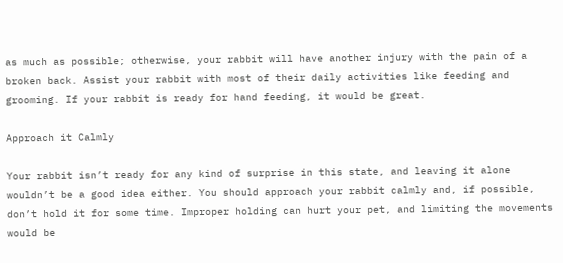as much as possible; otherwise, your rabbit will have another injury with the pain of a broken back. Assist your rabbit with most of their daily activities like feeding and grooming. If your rabbit is ready for hand feeding, it would be great.

Approach it Calmly

Your rabbit isn’t ready for any kind of surprise in this state, and leaving it alone wouldn’t be a good idea either. You should approach your rabbit calmly and, if possible, don’t hold it for some time. Improper holding can hurt your pet, and limiting the movements would be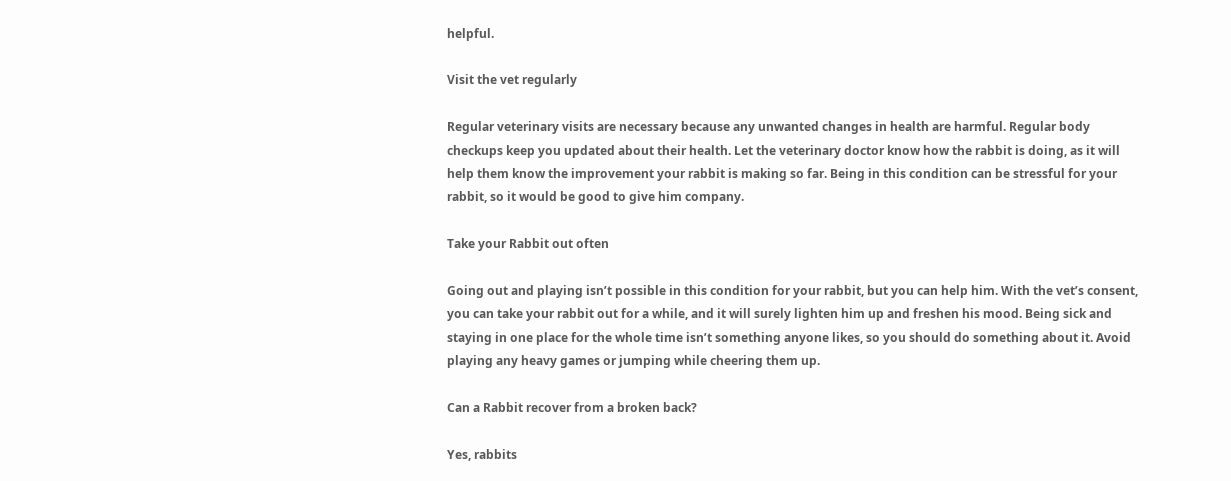helpful.

Visit the vet regularly

Regular veterinary visits are necessary because any unwanted changes in health are harmful. Regular body checkups keep you updated about their health. Let the veterinary doctor know how the rabbit is doing, as it will help them know the improvement your rabbit is making so far. Being in this condition can be stressful for your rabbit, so it would be good to give him company.

Take your Rabbit out often

Going out and playing isn’t possible in this condition for your rabbit, but you can help him. With the vet’s consent, you can take your rabbit out for a while, and it will surely lighten him up and freshen his mood. Being sick and staying in one place for the whole time isn’t something anyone likes, so you should do something about it. Avoid playing any heavy games or jumping while cheering them up.

Can a Rabbit recover from a broken back?

Yes, rabbits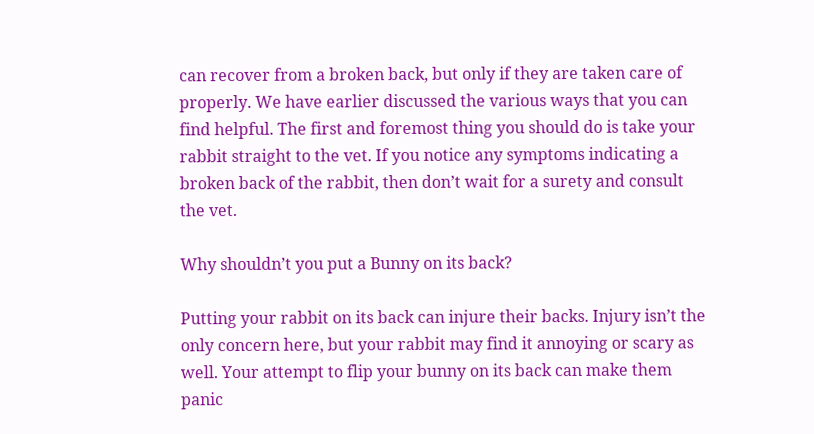can recover from a broken back, but only if they are taken care of properly. We have earlier discussed the various ways that you can find helpful. The first and foremost thing you should do is take your rabbit straight to the vet. If you notice any symptoms indicating a broken back of the rabbit, then don’t wait for a surety and consult the vet.

Why shouldn’t you put a Bunny on its back?

Putting your rabbit on its back can injure their backs. Injury isn’t the only concern here, but your rabbit may find it annoying or scary as well. Your attempt to flip your bunny on its back can make them panic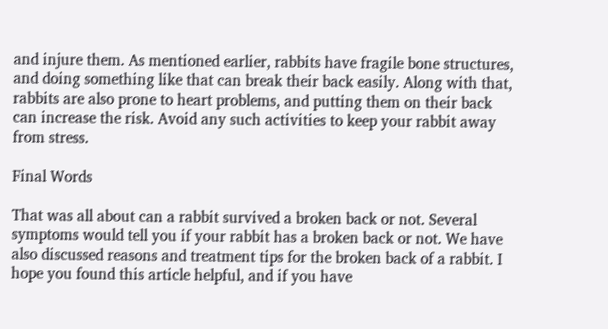and injure them. As mentioned earlier, rabbits have fragile bone structures, and doing something like that can break their back easily. Along with that, rabbits are also prone to heart problems, and putting them on their back can increase the risk. Avoid any such activities to keep your rabbit away from stress.

Final Words

That was all about can a rabbit survived a broken back or not. Several symptoms would tell you if your rabbit has a broken back or not. We have also discussed reasons and treatment tips for the broken back of a rabbit. I hope you found this article helpful, and if you have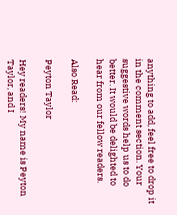anything to add, feel free to drop it in the comment section. Your suggestive words help us to do better. It would be delighted to hear from our fellow readers.

Also Read:

Peyton Taylor

Hey readers! My name is Peyton Taylor, and I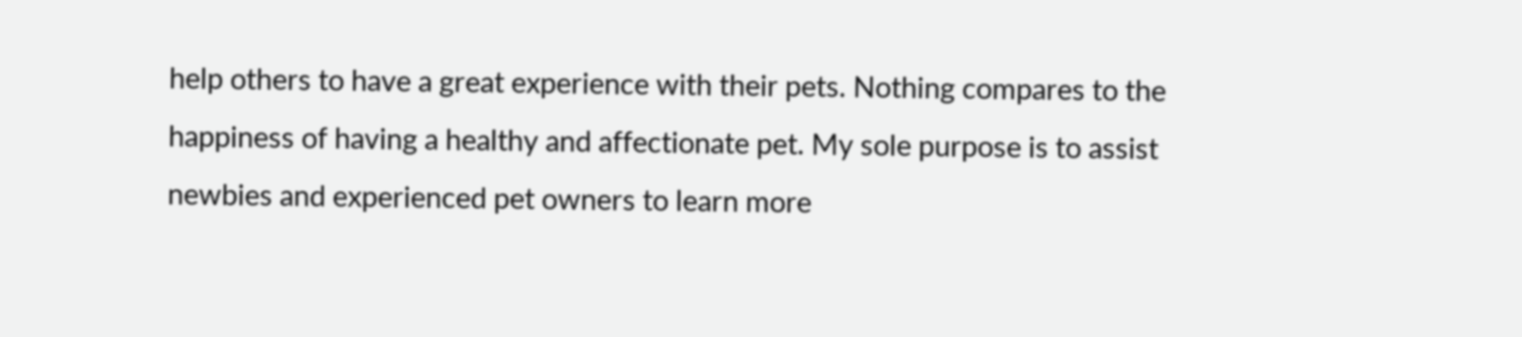help others to have a great experience with their pets. Nothing compares to the happiness of having a healthy and affectionate pet. My sole purpose is to assist newbies and experienced pet owners to learn more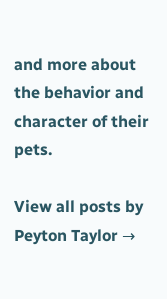and more about the behavior and character of their pets.

View all posts by Peyton Taylor →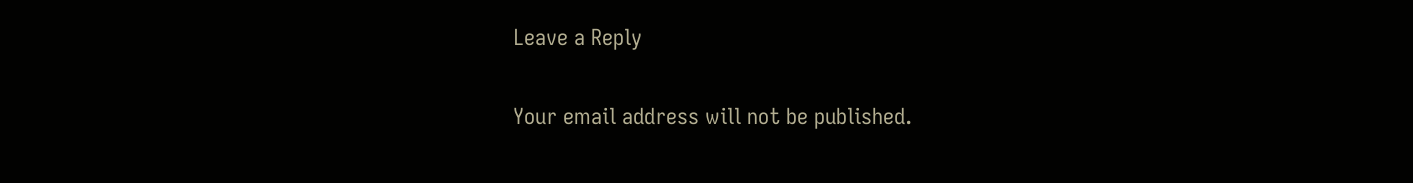Leave a Reply

Your email address will not be published.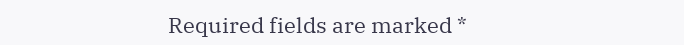Required fields are marked *